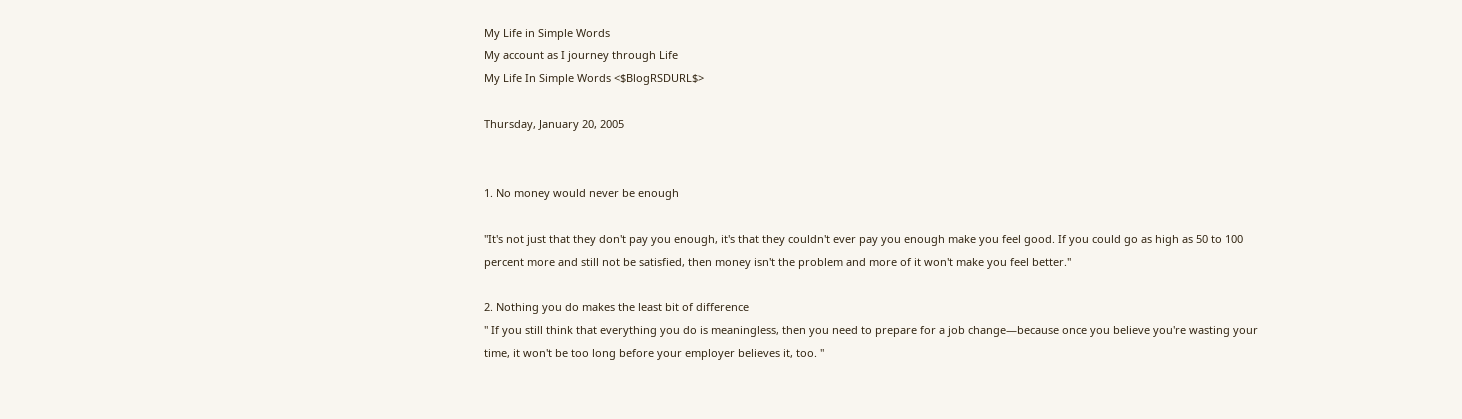My Life in Simple Words
My account as I journey through Life
My Life In Simple Words <$BlogRSDURL$>

Thursday, January 20, 2005


1. No money would never be enough

"It's not just that they don't pay you enough, it's that they couldn't ever pay you enough make you feel good. If you could go as high as 50 to 100 percent more and still not be satisfied, then money isn't the problem and more of it won't make you feel better."

2. Nothing you do makes the least bit of difference
" If you still think that everything you do is meaningless, then you need to prepare for a job change—because once you believe you're wasting your time, it won't be too long before your employer believes it, too. "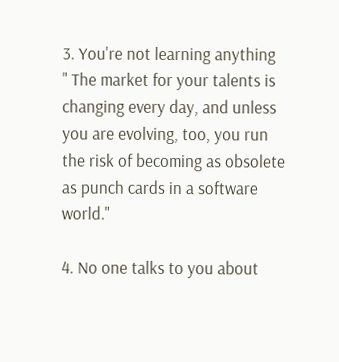3. You're not learning anything
" The market for your talents is changing every day, and unless you are evolving, too, you run the risk of becoming as obsolete as punch cards in a software world."

4. No one talks to you about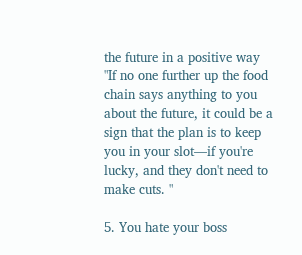the future in a positive way
"If no one further up the food chain says anything to you about the future, it could be a sign that the plan is to keep you in your slot—if you're lucky, and they don't need to make cuts. "

5. You hate your boss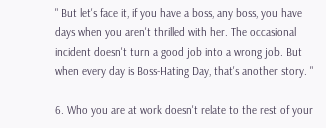" But let's face it, if you have a boss, any boss, you have days when you aren't thrilled with her. The occasional incident doesn't turn a good job into a wrong job. But when every day is Boss-Hating Day, that's another story. "

6. Who you are at work doesn't relate to the rest of your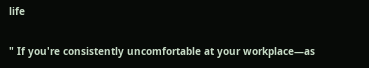life

" If you're consistently uncomfortable at your workplace—as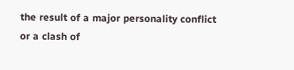the result of a major personality conflict or a clash of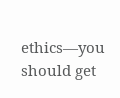ethics—you should get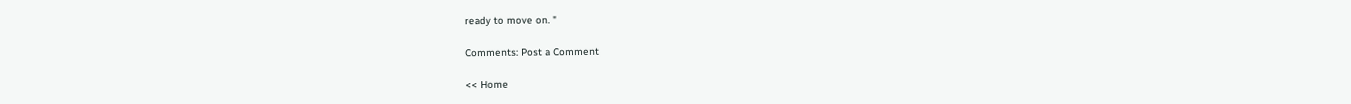ready to move on. "

Comments: Post a Comment

<< Home